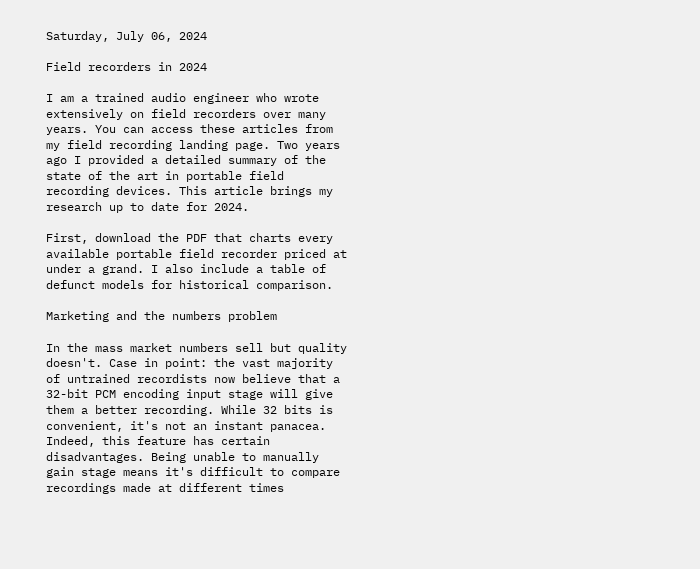Saturday, July 06, 2024

Field recorders in 2024

I am a trained audio engineer who wrote extensively on field recorders over many years. You can access these articles from my field recording landing page. Two years ago I provided a detailed summary of the state of the art in portable field recording devices. This article brings my research up to date for 2024.

First, download the PDF that charts every available portable field recorder priced at under a grand. I also include a table of defunct models for historical comparison.

Marketing and the numbers problem

In the mass market numbers sell but quality doesn't. Case in point: the vast majority of untrained recordists now believe that a 32-bit PCM encoding input stage will give them a better recording. While 32 bits is convenient, it's not an instant panacea. Indeed, this feature has certain disadvantages. Being unable to manually gain stage means it's difficult to compare recordings made at different times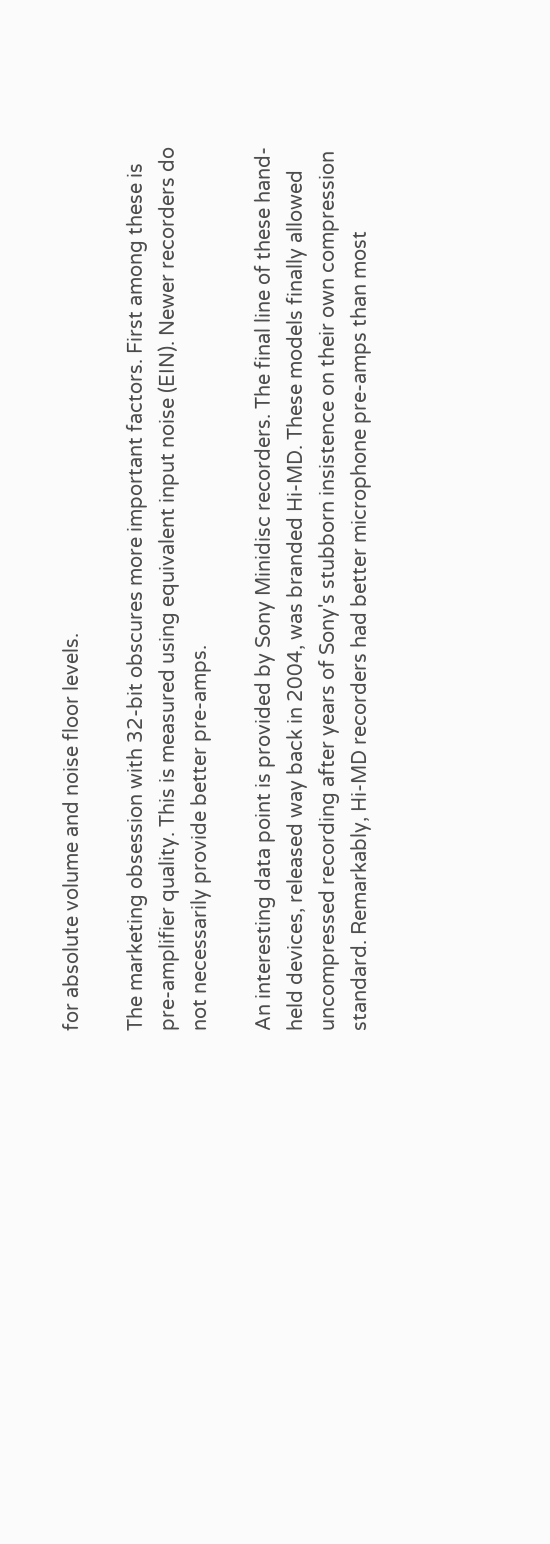for absolute volume and noise floor levels.

The marketing obsession with 32-bit obscures more important factors. First among these is pre-amplifier quality. This is measured using equivalent input noise (EIN). Newer recorders do not necessarily provide better pre-amps.

An interesting data point is provided by Sony Minidisc recorders. The final line of these hand-held devices, released way back in 2004, was branded Hi-MD. These models finally allowed uncompressed recording after years of Sony's stubborn insistence on their own compression standard. Remarkably, Hi-MD recorders had better microphone pre-amps than most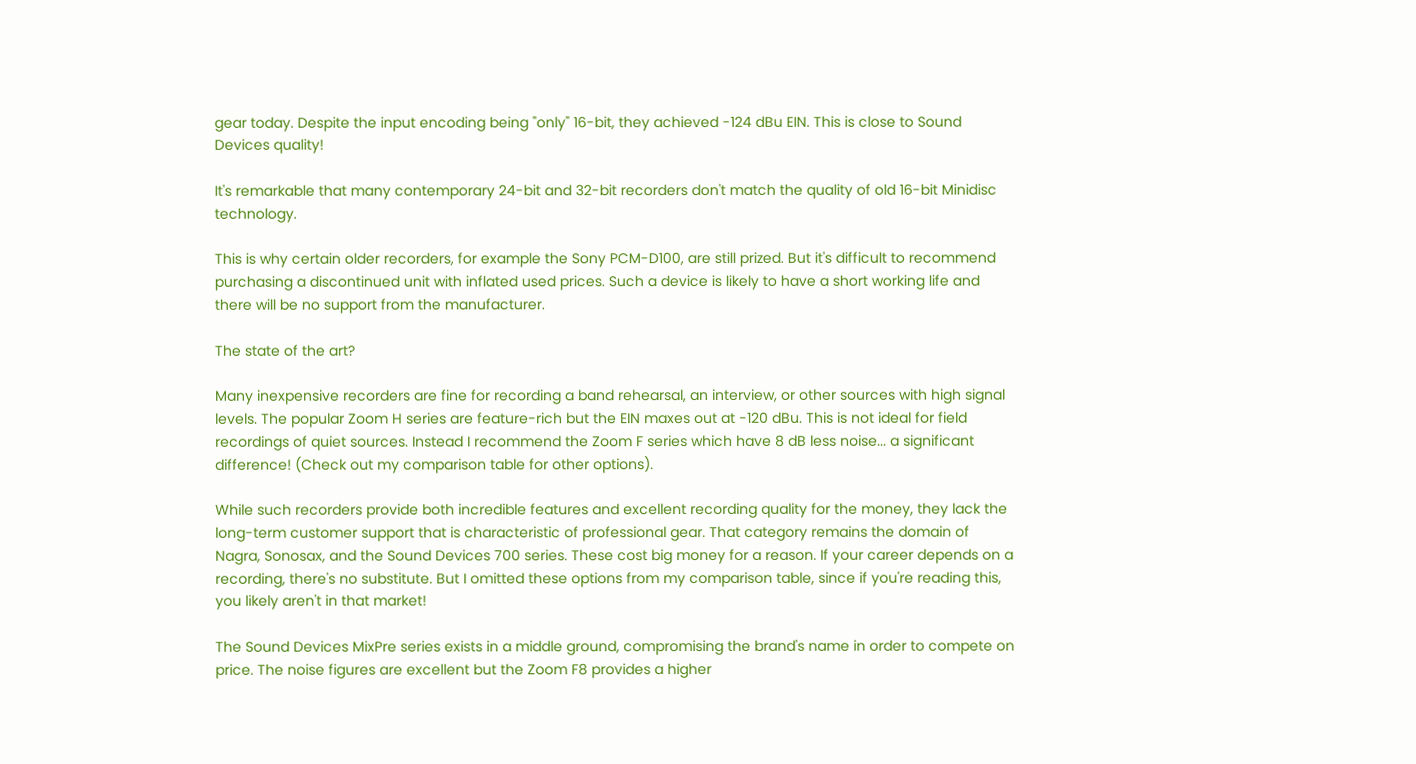gear today. Despite the input encoding being "only" 16-bit, they achieved -124 dBu EIN. This is close to Sound Devices quality!

It's remarkable that many contemporary 24-bit and 32-bit recorders don't match the quality of old 16-bit Minidisc technology.

This is why certain older recorders, for example the Sony PCM-D100, are still prized. But it's difficult to recommend purchasing a discontinued unit with inflated used prices. Such a device is likely to have a short working life and there will be no support from the manufacturer.

The state of the art?

Many inexpensive recorders are fine for recording a band rehearsal, an interview, or other sources with high signal levels. The popular Zoom H series are feature-rich but the EIN maxes out at -120 dBu. This is not ideal for field recordings of quiet sources. Instead I recommend the Zoom F series which have 8 dB less noise... a significant difference! (Check out my comparison table for other options).

While such recorders provide both incredible features and excellent recording quality for the money, they lack the long-term customer support that is characteristic of professional gear. That category remains the domain of Nagra, Sonosax, and the Sound Devices 700 series. These cost big money for a reason. If your career depends on a recording, there's no substitute. But I omitted these options from my comparison table, since if you're reading this, you likely aren't in that market!

The Sound Devices MixPre series exists in a middle ground, compromising the brand's name in order to compete on price. The noise figures are excellent but the Zoom F8 provides a higher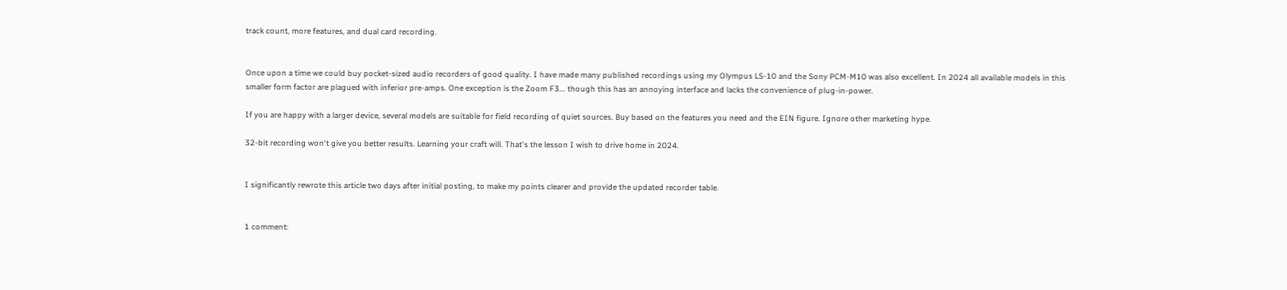track count, more features, and dual card recording.


Once upon a time we could buy pocket-sized audio recorders of good quality. I have made many published recordings using my Olympus LS-10 and the Sony PCM-M10 was also excellent. In 2024 all available models in this smaller form factor are plagued with inferior pre-amps. One exception is the Zoom F3... though this has an annoying interface and lacks the convenience of plug-in-power.

If you are happy with a larger device, several models are suitable for field recording of quiet sources. Buy based on the features you need and the EIN figure. Ignore other marketing hype.

32-bit recording won't give you better results. Learning your craft will. That's the lesson I wish to drive home in 2024.


I significantly rewrote this article two days after initial posting, to make my points clearer and provide the updated recorder table.


1 comment: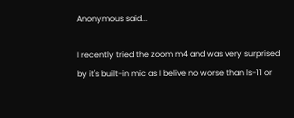Anonymous said...

I recently tried the zoom m4 and was very surprised by it's built-in mic as I belive no worse than ls-11 or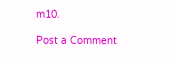m10.

Post a Comment